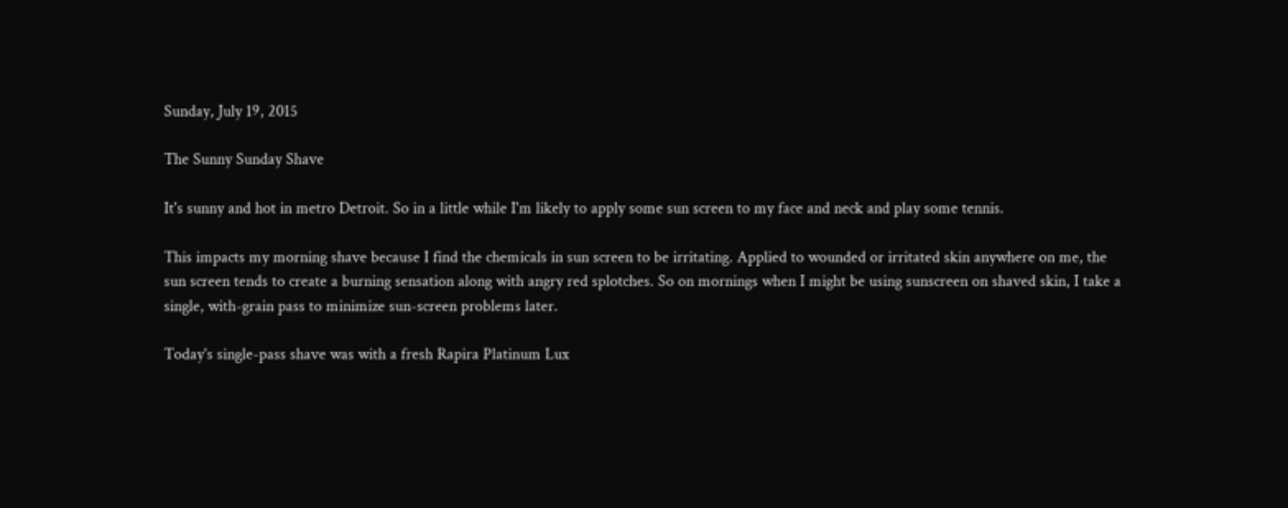Sunday, July 19, 2015

The Sunny Sunday Shave

It's sunny and hot in metro Detroit. So in a little while I'm likely to apply some sun screen to my face and neck and play some tennis.

This impacts my morning shave because I find the chemicals in sun screen to be irritating. Applied to wounded or irritated skin anywhere on me, the sun screen tends to create a burning sensation along with angry red splotches. So on mornings when I might be using sunscreen on shaved skin, I take a single, with-grain pass to minimize sun-screen problems later.

Today's single-pass shave was with a fresh Rapira Platinum Lux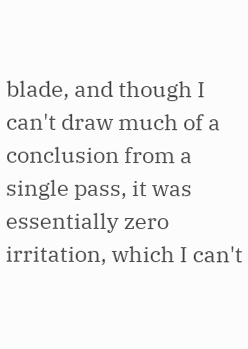blade, and though I can't draw much of a conclusion from a single pass, it was essentially zero irritation, which I can't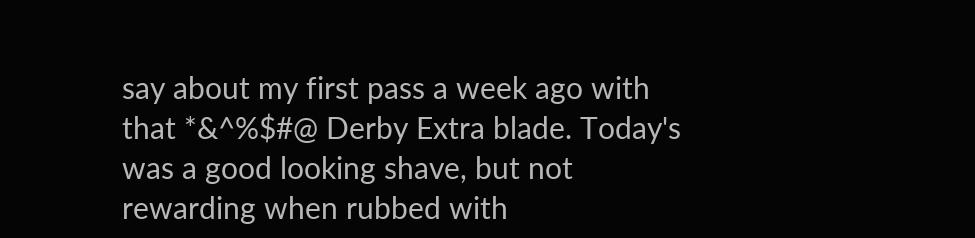say about my first pass a week ago with that *&^%$#@ Derby Extra blade. Today's was a good looking shave, but not rewarding when rubbed with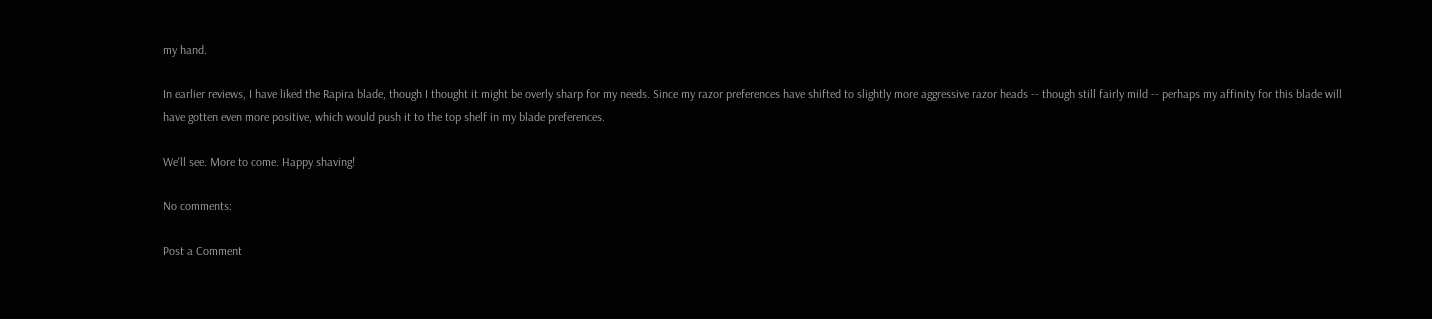my hand.

In earlier reviews, I have liked the Rapira blade, though I thought it might be overly sharp for my needs. Since my razor preferences have shifted to slightly more aggressive razor heads -- though still fairly mild -- perhaps my affinity for this blade will have gotten even more positive, which would push it to the top shelf in my blade preferences.

We'll see. More to come. Happy shaving!

No comments:

Post a Comment